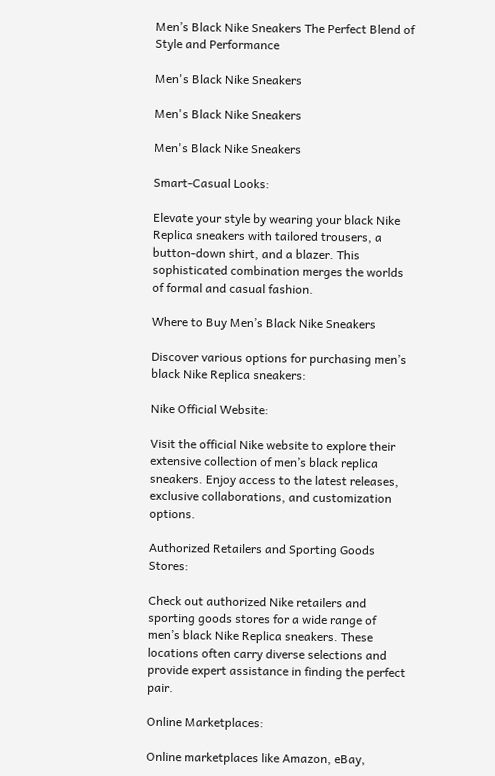Men’s Black Nike Sneakers The Perfect Blend of Style and Performance

Men's Black Nike Sneakers

Men's Black Nike Sneakers

Men's Black Nike Sneakers

Smart-Casual Looks:

Elevate your style by wearing your black Nike Replica sneakers with tailored trousers, a button-down shirt, and a blazer. This sophisticated combination merges the worlds of formal and casual fashion.

Where to Buy Men’s Black Nike Sneakers

Discover various options for purchasing men’s black Nike Replica sneakers:

Nike Official Website:

Visit the official Nike website to explore their extensive collection of men’s black replica sneakers. Enjoy access to the latest releases, exclusive collaborations, and customization options.

Authorized Retailers and Sporting Goods Stores:

Check out authorized Nike retailers and sporting goods stores for a wide range of men’s black Nike Replica sneakers. These locations often carry diverse selections and provide expert assistance in finding the perfect pair.

Online Marketplaces:

Online marketplaces like Amazon, eBay,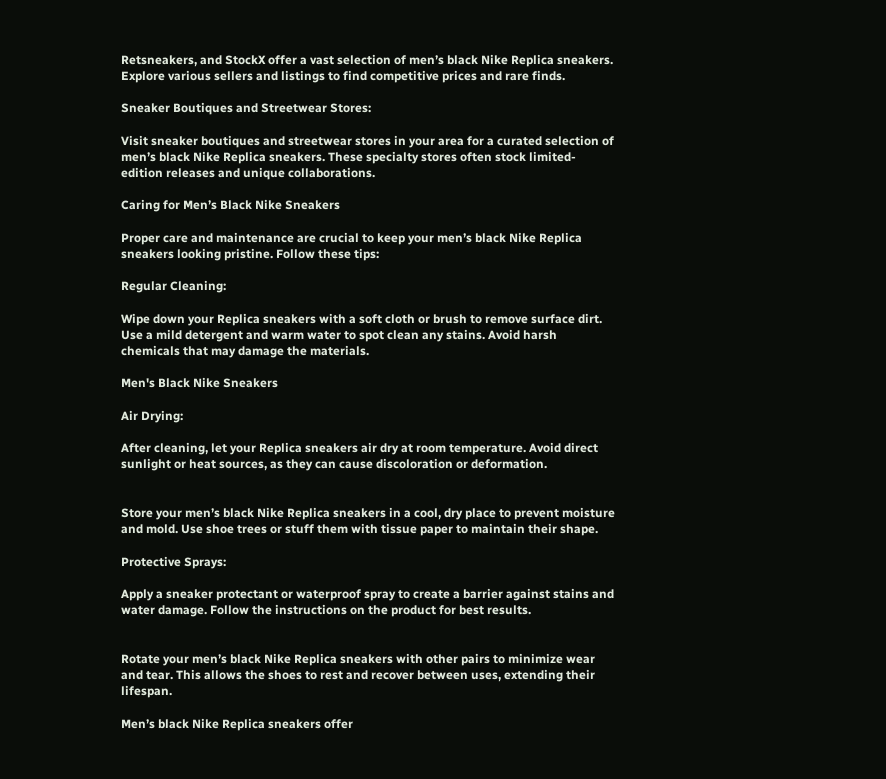Retsneakers, and StockX offer a vast selection of men’s black Nike Replica sneakers. Explore various sellers and listings to find competitive prices and rare finds.

Sneaker Boutiques and Streetwear Stores:

Visit sneaker boutiques and streetwear stores in your area for a curated selection of men’s black Nike Replica sneakers. These specialty stores often stock limited-edition releases and unique collaborations.

Caring for Men’s Black Nike Sneakers

Proper care and maintenance are crucial to keep your men’s black Nike Replica sneakers looking pristine. Follow these tips:

Regular Cleaning:

Wipe down your Replica sneakers with a soft cloth or brush to remove surface dirt. Use a mild detergent and warm water to spot clean any stains. Avoid harsh chemicals that may damage the materials.

Men's Black Nike Sneakers

Air Drying:

After cleaning, let your Replica sneakers air dry at room temperature. Avoid direct sunlight or heat sources, as they can cause discoloration or deformation.


Store your men’s black Nike Replica sneakers in a cool, dry place to prevent moisture and mold. Use shoe trees or stuff them with tissue paper to maintain their shape.

Protective Sprays:

Apply a sneaker protectant or waterproof spray to create a barrier against stains and water damage. Follow the instructions on the product for best results.


Rotate your men’s black Nike Replica sneakers with other pairs to minimize wear and tear. This allows the shoes to rest and recover between uses, extending their lifespan.

Men’s black Nike Replica sneakers offer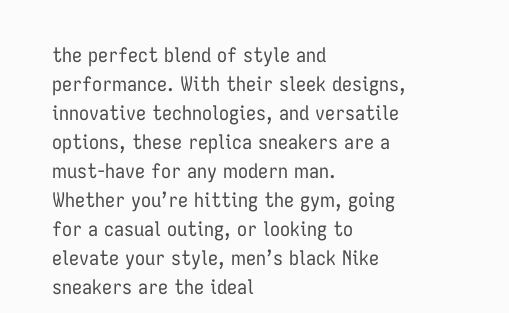the perfect blend of style and performance. With their sleek designs, innovative technologies, and versatile options, these replica sneakers are a must-have for any modern man. Whether you’re hitting the gym, going for a casual outing, or looking to elevate your style, men’s black Nike sneakers are the ideal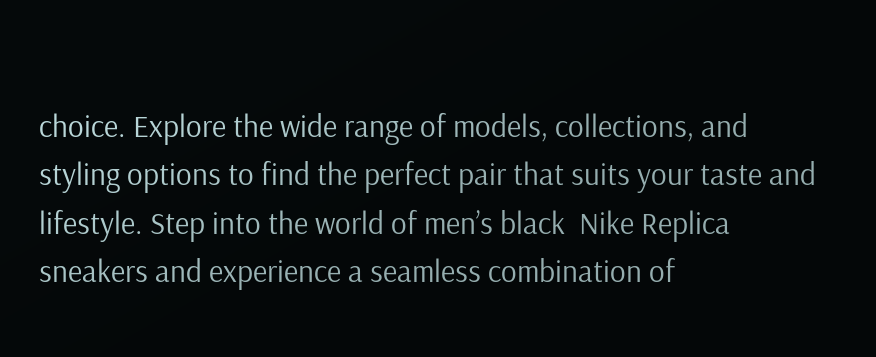choice. Explore the wide range of models, collections, and styling options to find the perfect pair that suits your taste and lifestyle. Step into the world of men’s black  Nike Replica sneakers and experience a seamless combination of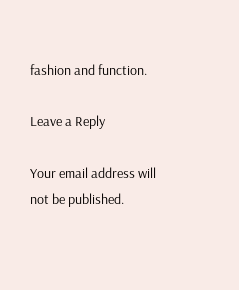fashion and function.

Leave a Reply

Your email address will not be published.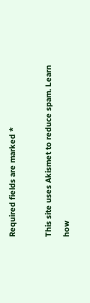Required fields are marked *

This site uses Akismet to reduce spam. Learn how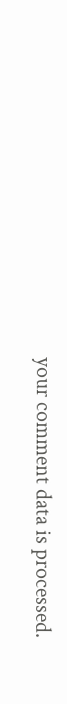your comment data is processed.